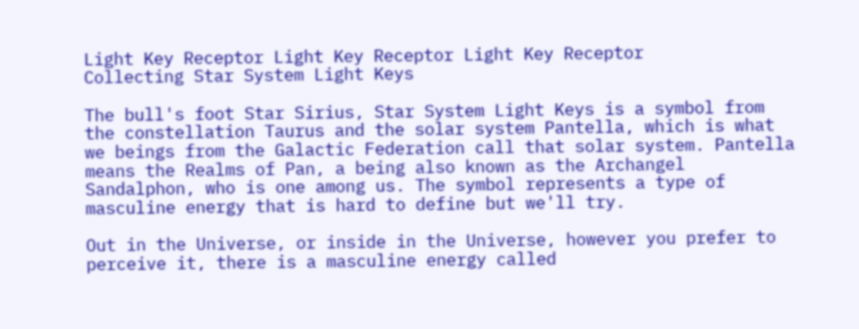Light Key Receptor Light Key Receptor Light Key Receptor
Collecting Star System Light Keys

The bull's foot Star Sirius, Star System Light Keys is a symbol from the constellation Taurus and the solar system Pantella, which is what we beings from the Galactic Federation call that solar system. Pantella means the Realms of Pan, a being also known as the Archangel Sandalphon, who is one among us. The symbol represents a type of masculine energy that is hard to define but we'll try.

Out in the Universe, or inside in the Universe, however you prefer to perceive it, there is a masculine energy called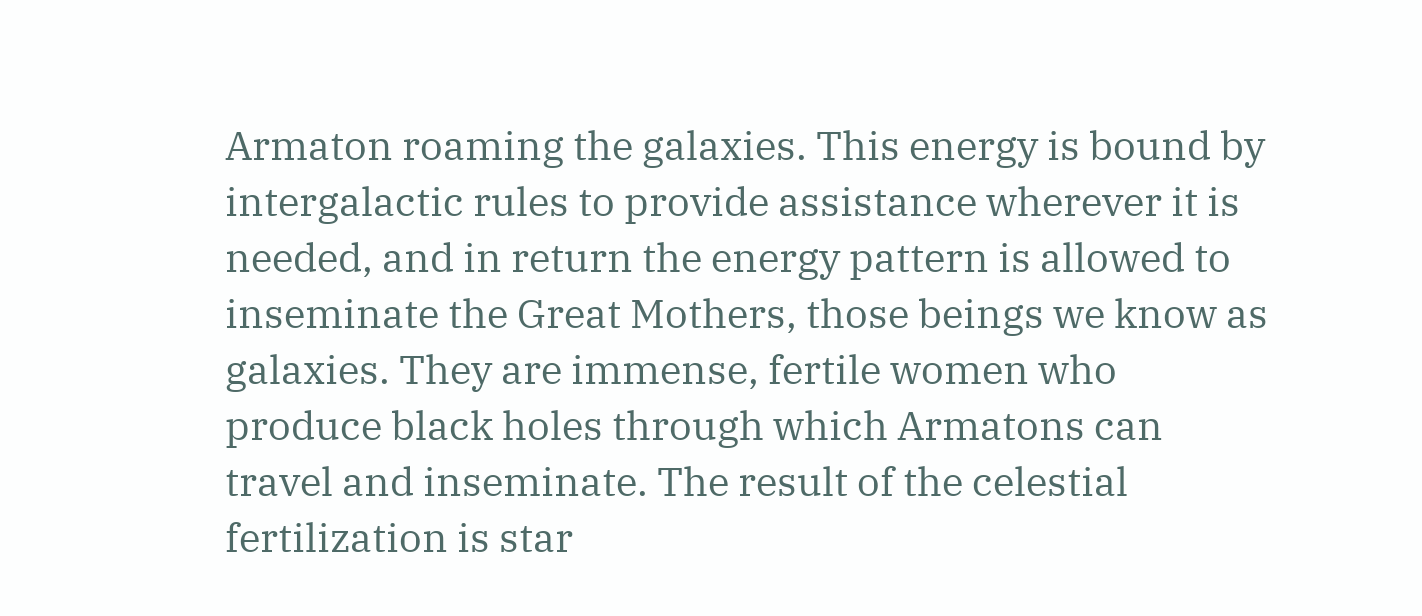Armaton roaming the galaxies. This energy is bound by intergalactic rules to provide assistance wherever it is needed, and in return the energy pattern is allowed to inseminate the Great Mothers, those beings we know as galaxies. They are immense, fertile women who produce black holes through which Armatons can travel and inseminate. The result of the celestial fertilization is star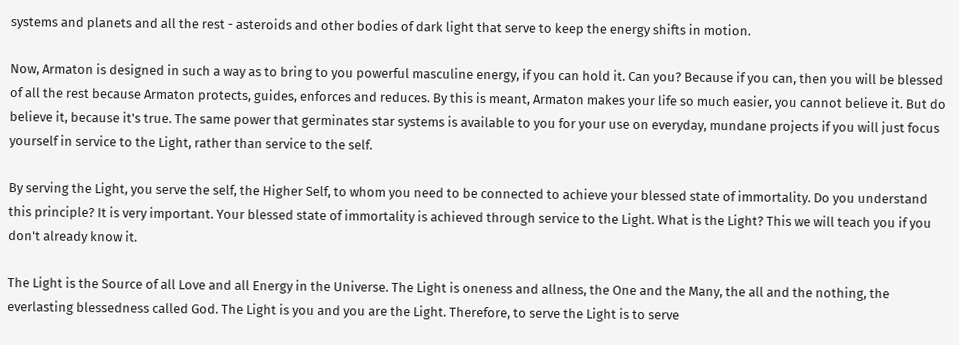systems and planets and all the rest - asteroids and other bodies of dark light that serve to keep the energy shifts in motion.

Now, Armaton is designed in such a way as to bring to you powerful masculine energy, if you can hold it. Can you? Because if you can, then you will be blessed of all the rest because Armaton protects, guides, enforces and reduces. By this is meant, Armaton makes your life so much easier, you cannot believe it. But do believe it, because it's true. The same power that germinates star systems is available to you for your use on everyday, mundane projects if you will just focus yourself in service to the Light, rather than service to the self.

By serving the Light, you serve the self, the Higher Self, to whom you need to be connected to achieve your blessed state of immortality. Do you understand this principle? It is very important. Your blessed state of immortality is achieved through service to the Light. What is the Light? This we will teach you if you don't already know it.

The Light is the Source of all Love and all Energy in the Universe. The Light is oneness and allness, the One and the Many, the all and the nothing, the everlasting blessedness called God. The Light is you and you are the Light. Therefore, to serve the Light is to serve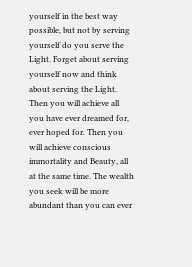yourself in the best way possible, but not by serving yourself do you serve the Light. Forget about serving yourself now and think about serving the Light. Then you will achieve all you have ever dreamed for, ever hoped for. Then you will achieve conscious immortality and Beauty, all at the same time. The wealth you seek will be more abundant than you can ever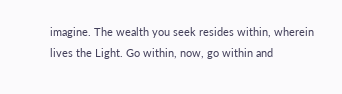imagine. The wealth you seek resides within, wherein lives the Light. Go within, now, go within and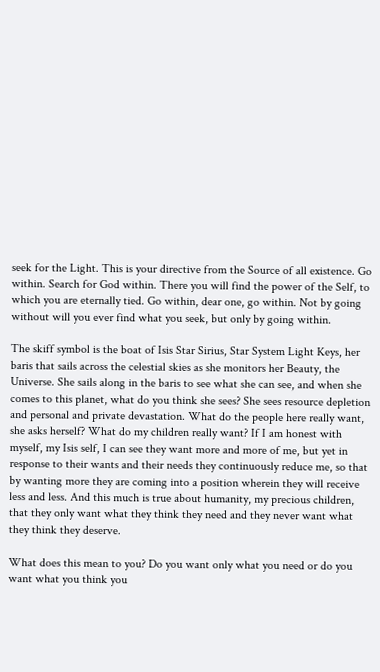seek for the Light. This is your directive from the Source of all existence. Go within. Search for God within. There you will find the power of the Self, to which you are eternally tied. Go within, dear one, go within. Not by going without will you ever find what you seek, but only by going within.

The skiff symbol is the boat of Isis Star Sirius, Star System Light Keys, her baris that sails across the celestial skies as she monitors her Beauty, the Universe. She sails along in the baris to see what she can see, and when she comes to this planet, what do you think she sees? She sees resource depletion and personal and private devastation. What do the people here really want, she asks herself? What do my children really want? If I am honest with myself, my Isis self, I can see they want more and more of me, but yet in response to their wants and their needs they continuously reduce me, so that by wanting more they are coming into a position wherein they will receive less and less. And this much is true about humanity, my precious children, that they only want what they think they need and they never want what they think they deserve.

What does this mean to you? Do you want only what you need or do you want what you think you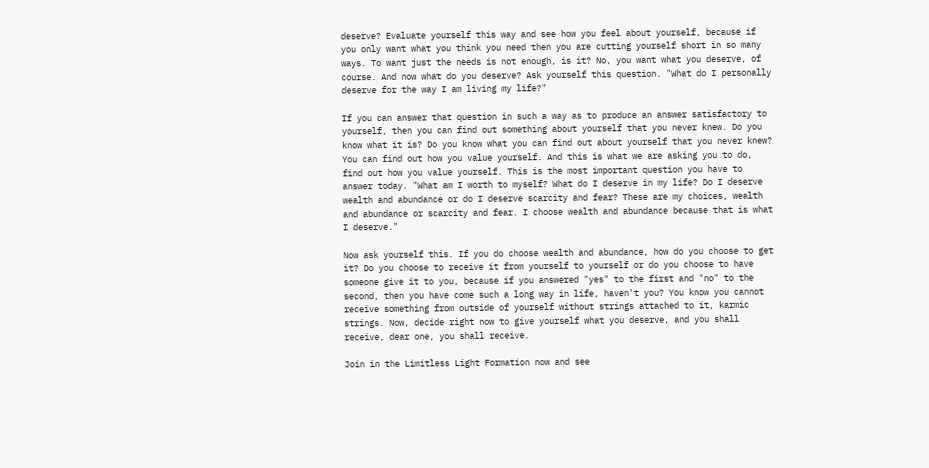deserve? Evaluate yourself this way and see how you feel about yourself, because if you only want what you think you need then you are cutting yourself short in so many ways. To want just the needs is not enough, is it? No, you want what you deserve, of course. And now what do you deserve? Ask yourself this question. "What do I personally deserve for the way I am living my life?"

If you can answer that question in such a way as to produce an answer satisfactory to yourself, then you can find out something about yourself that you never knew. Do you know what it is? Do you know what you can find out about yourself that you never knew? You can find out how you value yourself. And this is what we are asking you to do, find out how you value yourself. This is the most important question you have to answer today. "What am I worth to myself? What do I deserve in my life? Do I deserve wealth and abundance or do I deserve scarcity and fear? These are my choices, wealth and abundance or scarcity and fear. I choose wealth and abundance because that is what I deserve."

Now ask yourself this. If you do choose wealth and abundance, how do you choose to get it? Do you choose to receive it from yourself to yourself or do you choose to have someone give it to you, because if you answered "yes" to the first and "no" to the second, then you have come such a long way in life, haven't you? You know you cannot receive something from outside of yourself without strings attached to it, karmic strings. Now, decide right now to give yourself what you deserve, and you shall receive, dear one, you shall receive.

Join in the Limitless Light Formation now and see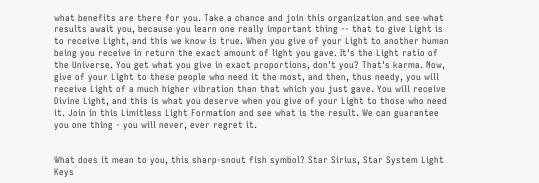what benefits are there for you. Take a chance and join this organization and see what results await you, because you learn one really important thing -- that to give Light is to receive Light, and this we know is true. When you give of your Light to another human being you receive in return the exact amount of light you gave. It's the Light ratio of the Universe. You get what you give in exact proportions, don't you? That's karma. Now, give of your Light to these people who need it the most, and then, thus needy, you will receive Light of a much higher vibration than that which you just gave. You will receive Divine Light, and this is what you deserve when you give of your Light to those who need it. Join in this Limitless Light Formation and see what is the result. We can guarantee you one thing - you will never, ever regret it.


What does it mean to you, this sharp-snout fish symbol? Star Sirius, Star System Light Keys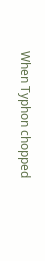When Typhon chopped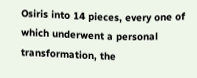Osiris into 14 pieces, every one of which underwent a personal transformation, the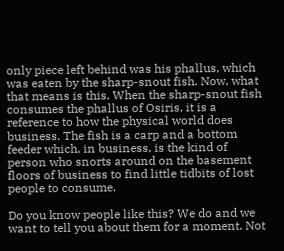only piece left behind was his phallus, which was eaten by the sharp-snout fish. Now, what that means is this. When the sharp-snout fish consumes the phallus of Osiris, it is a reference to how the physical world does business. The fish is a carp and a bottom feeder which, in business, is the kind of person who snorts around on the basement floors of business to find little tidbits of lost people to consume.

Do you know people like this? We do and we want to tell you about them for a moment. Not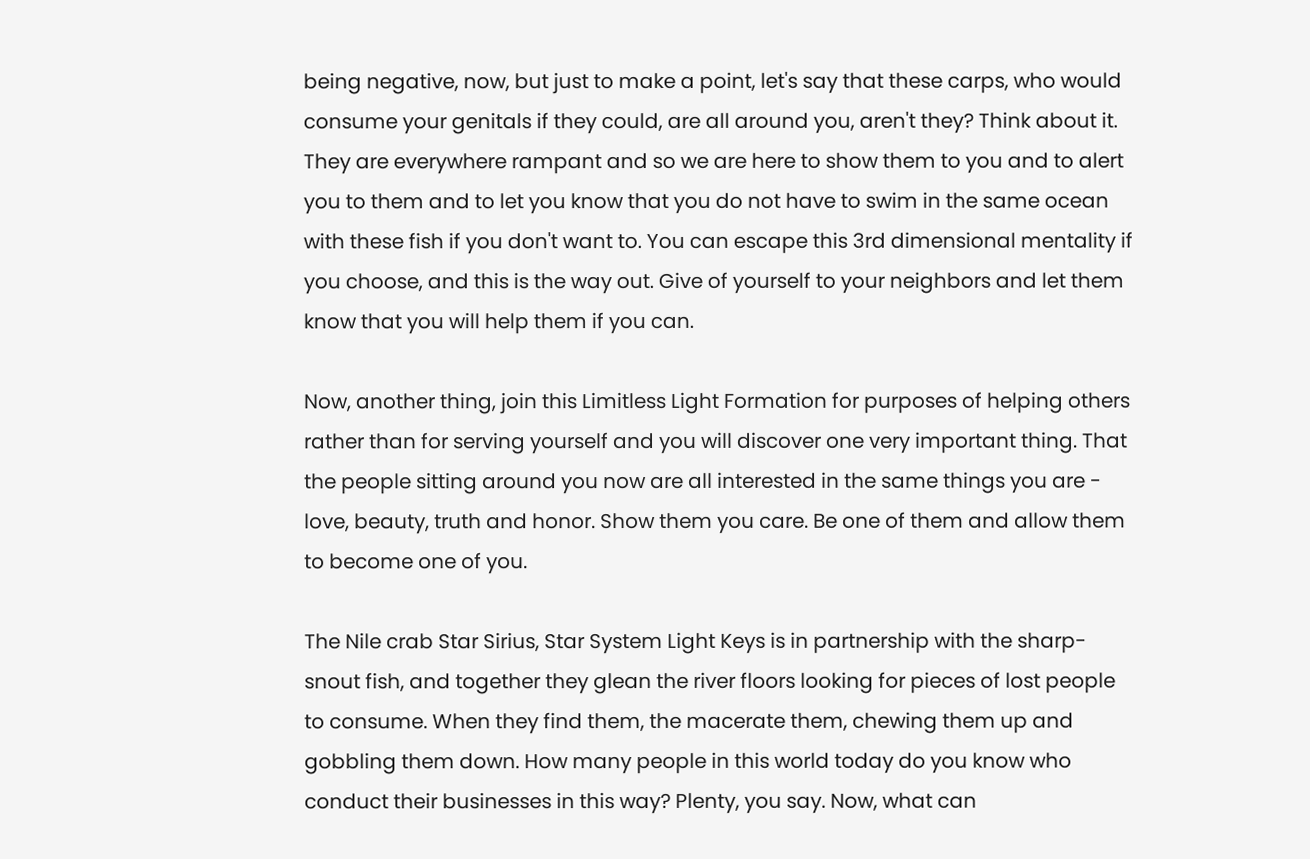being negative, now, but just to make a point, let's say that these carps, who would consume your genitals if they could, are all around you, aren't they? Think about it. They are everywhere rampant and so we are here to show them to you and to alert you to them and to let you know that you do not have to swim in the same ocean with these fish if you don't want to. You can escape this 3rd dimensional mentality if you choose, and this is the way out. Give of yourself to your neighbors and let them know that you will help them if you can.

Now, another thing, join this Limitless Light Formation for purposes of helping others rather than for serving yourself and you will discover one very important thing. That the people sitting around you now are all interested in the same things you are - love, beauty, truth and honor. Show them you care. Be one of them and allow them to become one of you.

The Nile crab Star Sirius, Star System Light Keys is in partnership with the sharp-snout fish, and together they glean the river floors looking for pieces of lost people to consume. When they find them, the macerate them, chewing them up and gobbling them down. How many people in this world today do you know who conduct their businesses in this way? Plenty, you say. Now, what can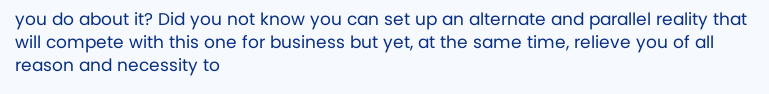you do about it? Did you not know you can set up an alternate and parallel reality that will compete with this one for business but yet, at the same time, relieve you of all reason and necessity to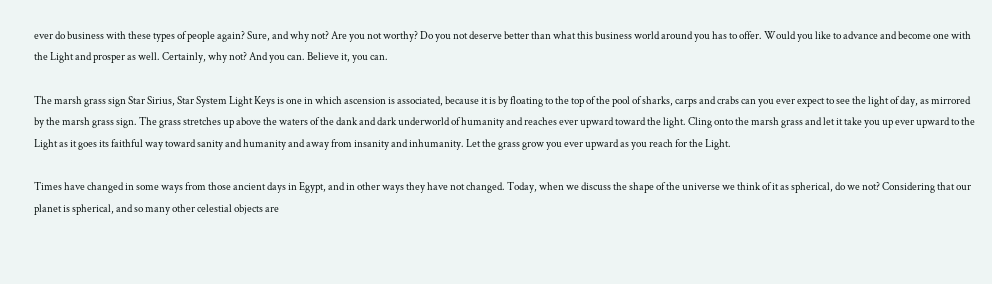ever do business with these types of people again? Sure, and why not? Are you not worthy? Do you not deserve better than what this business world around you has to offer. Would you like to advance and become one with the Light and prosper as well. Certainly, why not? And you can. Believe it, you can.

The marsh grass sign Star Sirius, Star System Light Keys is one in which ascension is associated, because it is by floating to the top of the pool of sharks, carps and crabs can you ever expect to see the light of day, as mirrored by the marsh grass sign. The grass stretches up above the waters of the dank and dark underworld of humanity and reaches ever upward toward the light. Cling onto the marsh grass and let it take you up ever upward to the Light as it goes its faithful way toward sanity and humanity and away from insanity and inhumanity. Let the grass grow you ever upward as you reach for the Light.

Times have changed in some ways from those ancient days in Egypt, and in other ways they have not changed. Today, when we discuss the shape of the universe we think of it as spherical, do we not? Considering that our planet is spherical, and so many other celestial objects are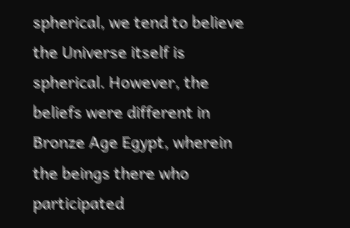spherical, we tend to believe the Universe itself is spherical. However, the beliefs were different in Bronze Age Egypt, wherein the beings there who participated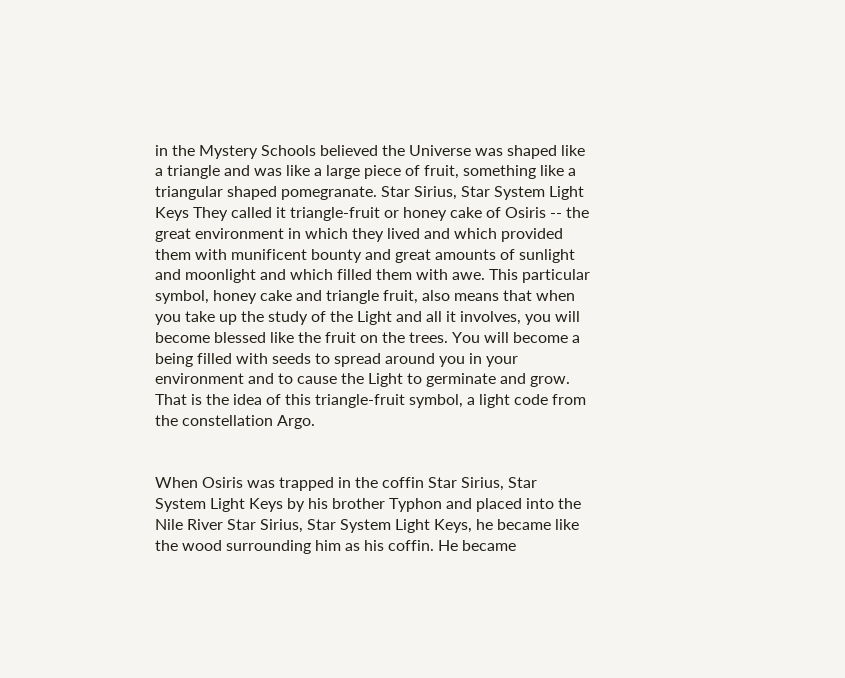in the Mystery Schools believed the Universe was shaped like a triangle and was like a large piece of fruit, something like a triangular shaped pomegranate. Star Sirius, Star System Light Keys They called it triangle-fruit or honey cake of Osiris -- the great environment in which they lived and which provided them with munificent bounty and great amounts of sunlight and moonlight and which filled them with awe. This particular symbol, honey cake and triangle fruit, also means that when you take up the study of the Light and all it involves, you will become blessed like the fruit on the trees. You will become a being filled with seeds to spread around you in your environment and to cause the Light to germinate and grow. That is the idea of this triangle-fruit symbol, a light code from the constellation Argo.


When Osiris was trapped in the coffin Star Sirius, Star System Light Keys by his brother Typhon and placed into the Nile River Star Sirius, Star System Light Keys, he became like the wood surrounding him as his coffin. He became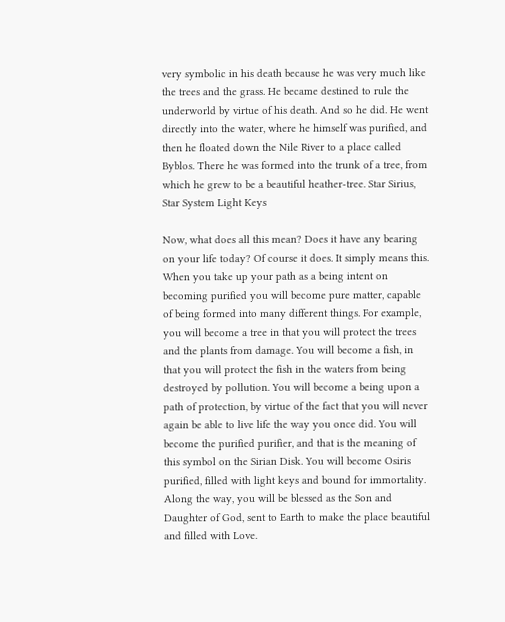very symbolic in his death because he was very much like the trees and the grass. He became destined to rule the underworld by virtue of his death. And so he did. He went directly into the water, where he himself was purified, and then he floated down the Nile River to a place called Byblos. There he was formed into the trunk of a tree, from which he grew to be a beautiful heather-tree. Star Sirius, Star System Light Keys

Now, what does all this mean? Does it have any bearing on your life today? Of course it does. It simply means this. When you take up your path as a being intent on becoming purified you will become pure matter, capable of being formed into many different things. For example, you will become a tree in that you will protect the trees and the plants from damage. You will become a fish, in that you will protect the fish in the waters from being destroyed by pollution. You will become a being upon a path of protection, by virtue of the fact that you will never again be able to live life the way you once did. You will become the purified purifier, and that is the meaning of this symbol on the Sirian Disk. You will become Osiris purified, filled with light keys and bound for immortality. Along the way, you will be blessed as the Son and Daughter of God, sent to Earth to make the place beautiful and filled with Love.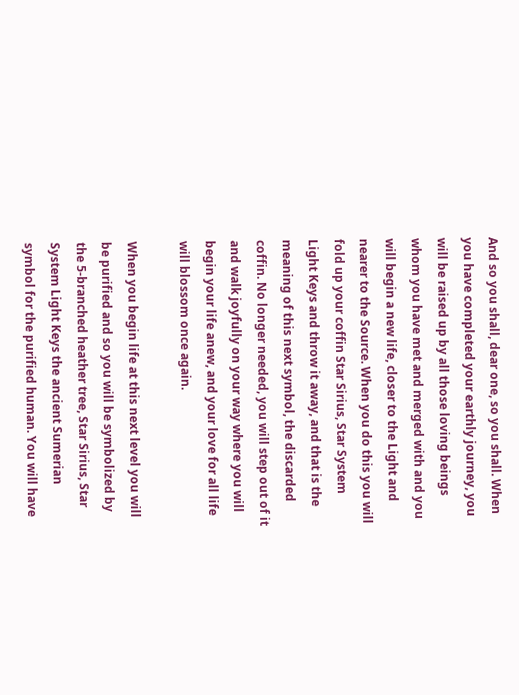And so you shall, dear one, so you shall. When you have completed your earthly journey, you will be raised up by all those loving beings whom you have met and merged with and you will begin a new life, closer to the Light and nearer to the Source. When you do this you will fold up your coffin Star Sirius, Star System Light Keys and throw it away, and that is the meaning of this next symbol, the discarded coffin. No longer needed, you will step out of it and walk joyfully on your way where you will begin your life anew, and your love for all life will blossom once again.

When you begin life at this next level you will be purified and so you will be symbolized by the 5-branched heather tree, Star Sirius, Star System Light Keys the ancient Sumerian symbol for the purified human. You will have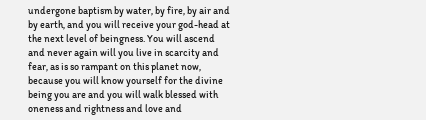undergone baptism by water, by fire, by air and by earth, and you will receive your god-head at the next level of beingness. You will ascend and never again will you live in scarcity and fear, as is so rampant on this planet now, because you will know yourself for the divine being you are and you will walk blessed with oneness and rightness and love and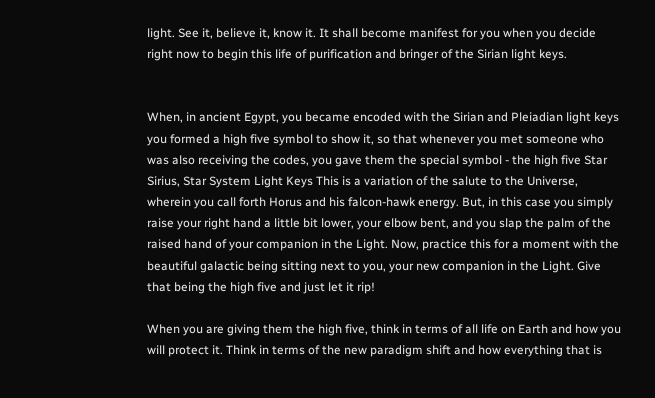light. See it, believe it, know it. It shall become manifest for you when you decide right now to begin this life of purification and bringer of the Sirian light keys.


When, in ancient Egypt, you became encoded with the Sirian and Pleiadian light keys you formed a high five symbol to show it, so that whenever you met someone who was also receiving the codes, you gave them the special symbol - the high five Star Sirius, Star System Light Keys This is a variation of the salute to the Universe, wherein you call forth Horus and his falcon-hawk energy. But, in this case you simply raise your right hand a little bit lower, your elbow bent, and you slap the palm of the raised hand of your companion in the Light. Now, practice this for a moment with the beautiful galactic being sitting next to you, your new companion in the Light. Give that being the high five and just let it rip!

When you are giving them the high five, think in terms of all life on Earth and how you will protect it. Think in terms of the new paradigm shift and how everything that is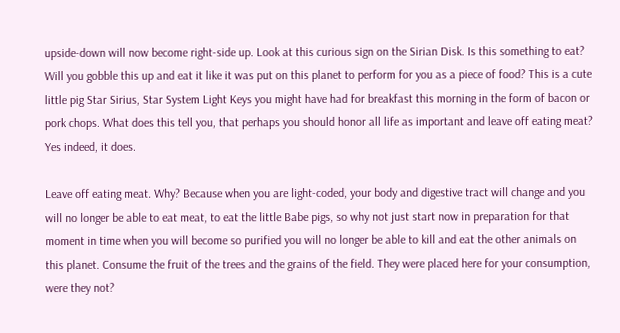upside-down will now become right-side up. Look at this curious sign on the Sirian Disk. Is this something to eat? Will you gobble this up and eat it like it was put on this planet to perform for you as a piece of food? This is a cute little pig Star Sirius, Star System Light Keys you might have had for breakfast this morning in the form of bacon or pork chops. What does this tell you, that perhaps you should honor all life as important and leave off eating meat? Yes indeed, it does.

Leave off eating meat. Why? Because when you are light-coded, your body and digestive tract will change and you will no longer be able to eat meat, to eat the little Babe pigs, so why not just start now in preparation for that moment in time when you will become so purified you will no longer be able to kill and eat the other animals on this planet. Consume the fruit of the trees and the grains of the field. They were placed here for your consumption, were they not?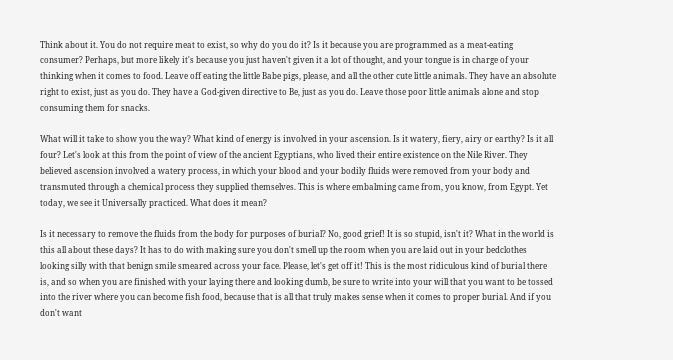Think about it. You do not require meat to exist, so why do you do it? Is it because you are programmed as a meat-eating consumer? Perhaps, but more likely it's because you just haven't given it a lot of thought, and your tongue is in charge of your thinking when it comes to food. Leave off eating the little Babe pigs, please, and all the other cute little animals. They have an absolute right to exist, just as you do. They have a God-given directive to Be, just as you do. Leave those poor little animals alone and stop consuming them for snacks.

What will it take to show you the way? What kind of energy is involved in your ascension. Is it watery, fiery, airy or earthy? Is it all four? Let's look at this from the point of view of the ancient Egyptians, who lived their entire existence on the Nile River. They believed ascension involved a watery process, in which your blood and your bodily fluids were removed from your body and transmuted through a chemical process they supplied themselves. This is where embalming came from, you know, from Egypt. Yet today, we see it Universally practiced. What does it mean?

Is it necessary to remove the fluids from the body for purposes of burial? No, good grief! It is so stupid, isn't it? What in the world is this all about these days? It has to do with making sure you don't smell up the room when you are laid out in your bedclothes looking silly with that benign smile smeared across your face. Please, let's get off it! This is the most ridiculous kind of burial there is, and so when you are finished with your laying there and looking dumb, be sure to write into your will that you want to be tossed into the river where you can become fish food, because that is all that truly makes sense when it comes to proper burial. And if you don't want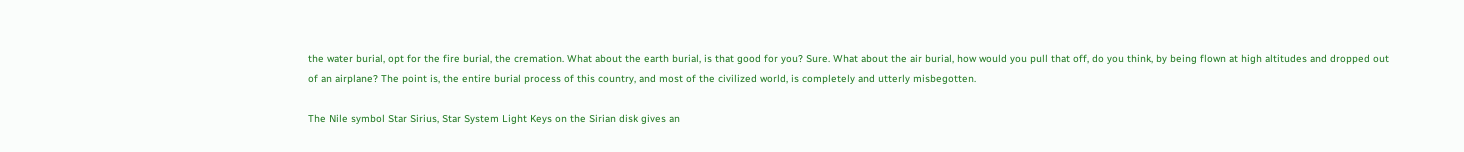the water burial, opt for the fire burial, the cremation. What about the earth burial, is that good for you? Sure. What about the air burial, how would you pull that off, do you think, by being flown at high altitudes and dropped out of an airplane? The point is, the entire burial process of this country, and most of the civilized world, is completely and utterly misbegotten.

The Nile symbol Star Sirius, Star System Light Keys on the Sirian disk gives an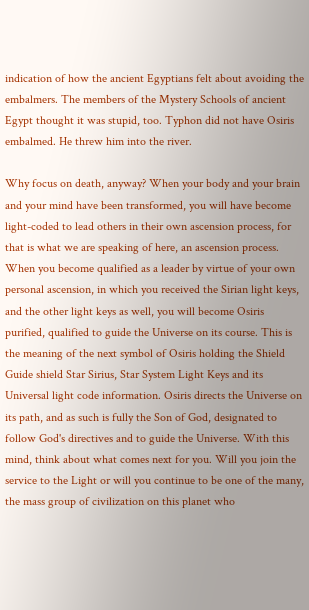indication of how the ancient Egyptians felt about avoiding the embalmers. The members of the Mystery Schools of ancient Egypt thought it was stupid, too. Typhon did not have Osiris embalmed. He threw him into the river.

Why focus on death, anyway? When your body and your brain and your mind have been transformed, you will have become light-coded to lead others in their own ascension process, for that is what we are speaking of here, an ascension process. When you become qualified as a leader by virtue of your own personal ascension, in which you received the Sirian light keys, and the other light keys as well, you will become Osiris purified, qualified to guide the Universe on its course. This is the meaning of the next symbol of Osiris holding the Shield Guide shield Star Sirius, Star System Light Keys and its Universal light code information. Osiris directs the Universe on its path, and as such is fully the Son of God, designated to follow God's directives and to guide the Universe. With this mind, think about what comes next for you. Will you join the service to the Light or will you continue to be one of the many, the mass group of civilization on this planet who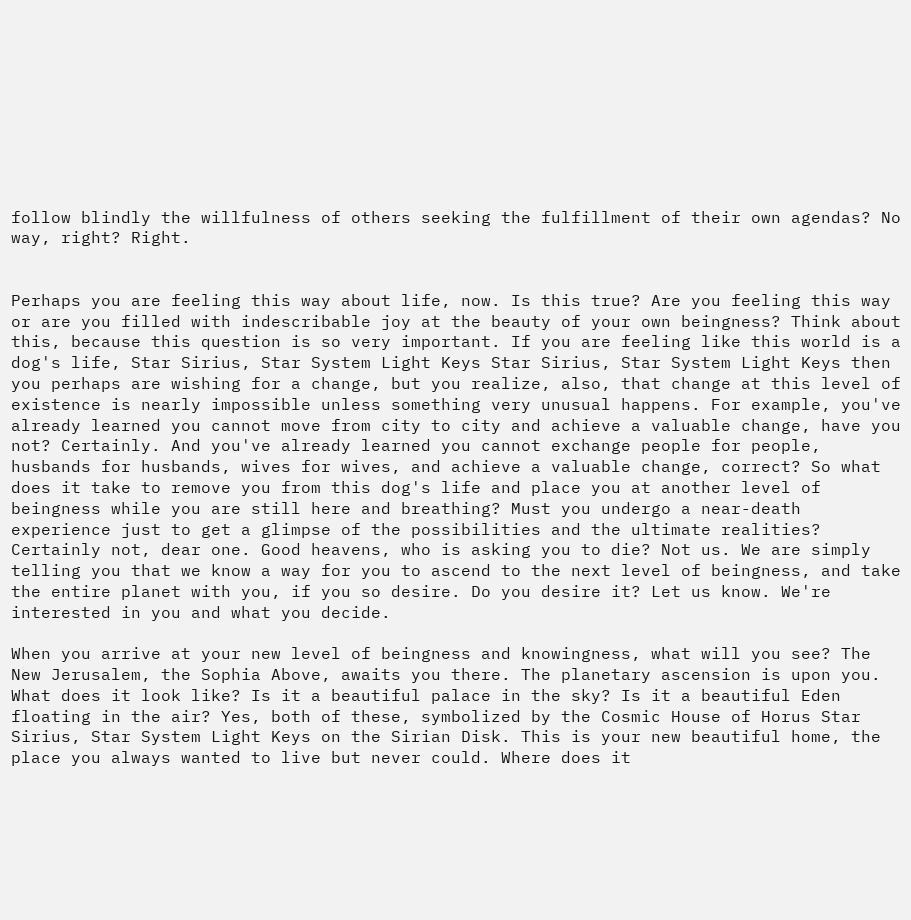follow blindly the willfulness of others seeking the fulfillment of their own agendas? No way, right? Right.


Perhaps you are feeling this way about life, now. Is this true? Are you feeling this way or are you filled with indescribable joy at the beauty of your own beingness? Think about this, because this question is so very important. If you are feeling like this world is a dog's life, Star Sirius, Star System Light Keys Star Sirius, Star System Light Keys then you perhaps are wishing for a change, but you realize, also, that change at this level of existence is nearly impossible unless something very unusual happens. For example, you've already learned you cannot move from city to city and achieve a valuable change, have you not? Certainly. And you've already learned you cannot exchange people for people, husbands for husbands, wives for wives, and achieve a valuable change, correct? So what does it take to remove you from this dog's life and place you at another level of beingness while you are still here and breathing? Must you undergo a near-death experience just to get a glimpse of the possibilities and the ultimate realities? Certainly not, dear one. Good heavens, who is asking you to die? Not us. We are simply telling you that we know a way for you to ascend to the next level of beingness, and take the entire planet with you, if you so desire. Do you desire it? Let us know. We're interested in you and what you decide.

When you arrive at your new level of beingness and knowingness, what will you see? The New Jerusalem, the Sophia Above, awaits you there. The planetary ascension is upon you. What does it look like? Is it a beautiful palace in the sky? Is it a beautiful Eden floating in the air? Yes, both of these, symbolized by the Cosmic House of Horus Star Sirius, Star System Light Keys on the Sirian Disk. This is your new beautiful home, the place you always wanted to live but never could. Where does it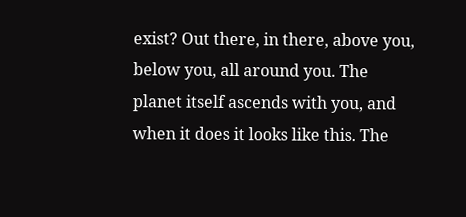exist? Out there, in there, above you, below you, all around you. The planet itself ascends with you, and when it does it looks like this. The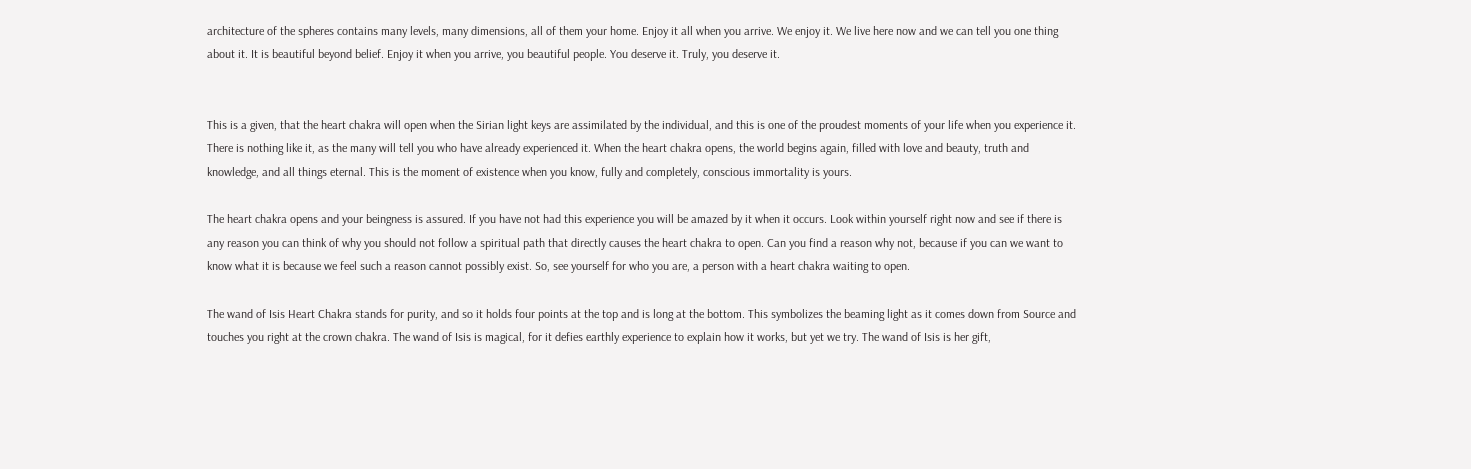architecture of the spheres contains many levels, many dimensions, all of them your home. Enjoy it all when you arrive. We enjoy it. We live here now and we can tell you one thing about it. It is beautiful beyond belief. Enjoy it when you arrive, you beautiful people. You deserve it. Truly, you deserve it.


This is a given, that the heart chakra will open when the Sirian light keys are assimilated by the individual, and this is one of the proudest moments of your life when you experience it. There is nothing like it, as the many will tell you who have already experienced it. When the heart chakra opens, the world begins again, filled with love and beauty, truth and knowledge, and all things eternal. This is the moment of existence when you know, fully and completely, conscious immortality is yours.

The heart chakra opens and your beingness is assured. If you have not had this experience you will be amazed by it when it occurs. Look within yourself right now and see if there is any reason you can think of why you should not follow a spiritual path that directly causes the heart chakra to open. Can you find a reason why not, because if you can we want to know what it is because we feel such a reason cannot possibly exist. So, see yourself for who you are, a person with a heart chakra waiting to open.

The wand of Isis Heart Chakra stands for purity, and so it holds four points at the top and is long at the bottom. This symbolizes the beaming light as it comes down from Source and touches you right at the crown chakra. The wand of Isis is magical, for it defies earthly experience to explain how it works, but yet we try. The wand of Isis is her gift,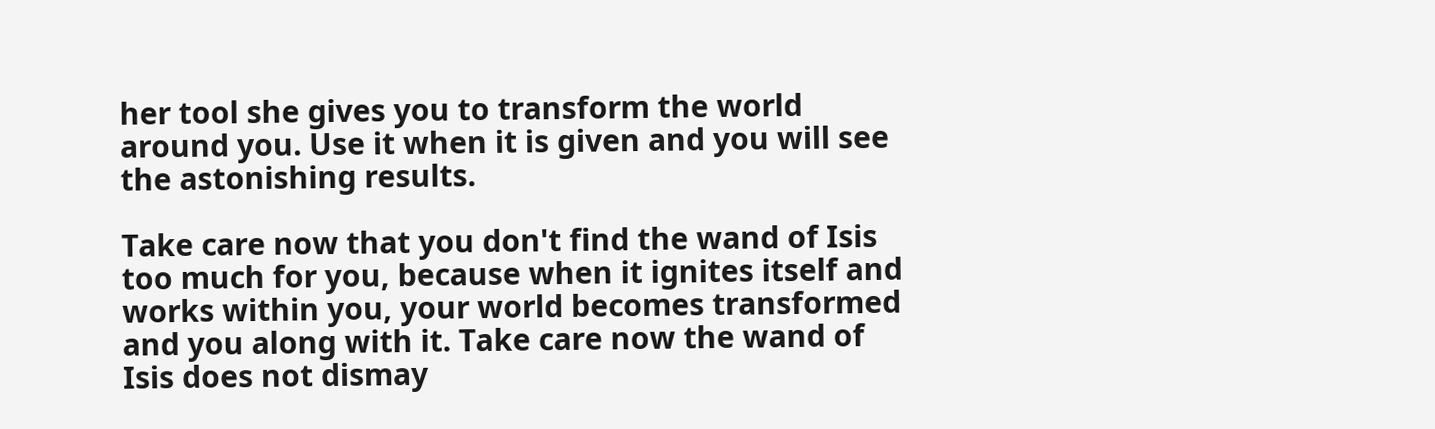her tool she gives you to transform the world around you. Use it when it is given and you will see the astonishing results.

Take care now that you don't find the wand of Isis too much for you, because when it ignites itself and works within you, your world becomes transformed and you along with it. Take care now the wand of Isis does not dismay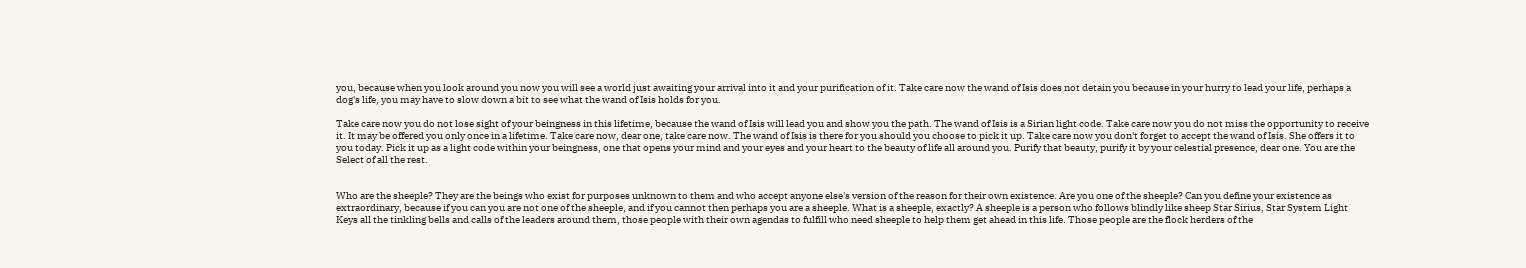you, because when you look around you now you will see a world just awaiting your arrival into it and your purification of it. Take care now the wand of Isis does not detain you because in your hurry to lead your life, perhaps a dog's life, you may have to slow down a bit to see what the wand of Isis holds for you.

Take care now you do not lose sight of your beingness in this lifetime, because the wand of Isis will lead you and show you the path. The wand of Isis is a Sirian light code. Take care now you do not miss the opportunity to receive it. It may be offered you only once in a lifetime. Take care now, dear one, take care now. The wand of Isis is there for you should you choose to pick it up. Take care now you don't forget to accept the wand of Isis. She offers it to you today. Pick it up as a light code within your beingness, one that opens your mind and your eyes and your heart to the beauty of life all around you. Purify that beauty, purify it by your celestial presence, dear one. You are the Select of all the rest.


Who are the sheeple? They are the beings who exist for purposes unknown to them and who accept anyone else's version of the reason for their own existence. Are you one of the sheeple? Can you define your existence as extraordinary, because if you can you are not one of the sheeple, and if you cannot then perhaps you are a sheeple. What is a sheeple, exactly? A sheeple is a person who follows blindly like sheep Star Sirius, Star System Light Keys all the tinkling bells and calls of the leaders around them, those people with their own agendas to fulfill who need sheeple to help them get ahead in this life. Those people are the flock herders of the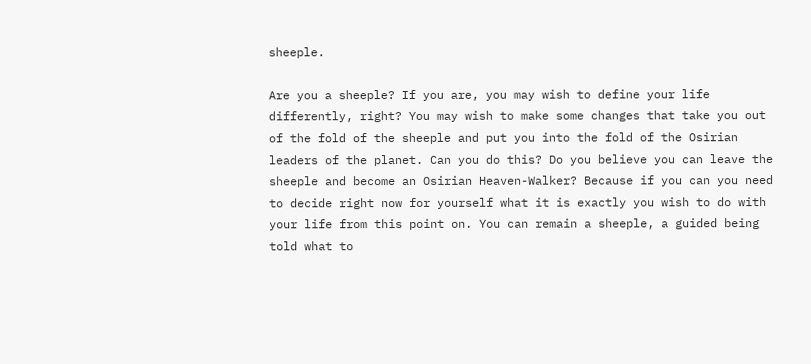sheeple.

Are you a sheeple? If you are, you may wish to define your life differently, right? You may wish to make some changes that take you out of the fold of the sheeple and put you into the fold of the Osirian leaders of the planet. Can you do this? Do you believe you can leave the sheeple and become an Osirian Heaven-Walker? Because if you can you need to decide right now for yourself what it is exactly you wish to do with your life from this point on. You can remain a sheeple, a guided being told what to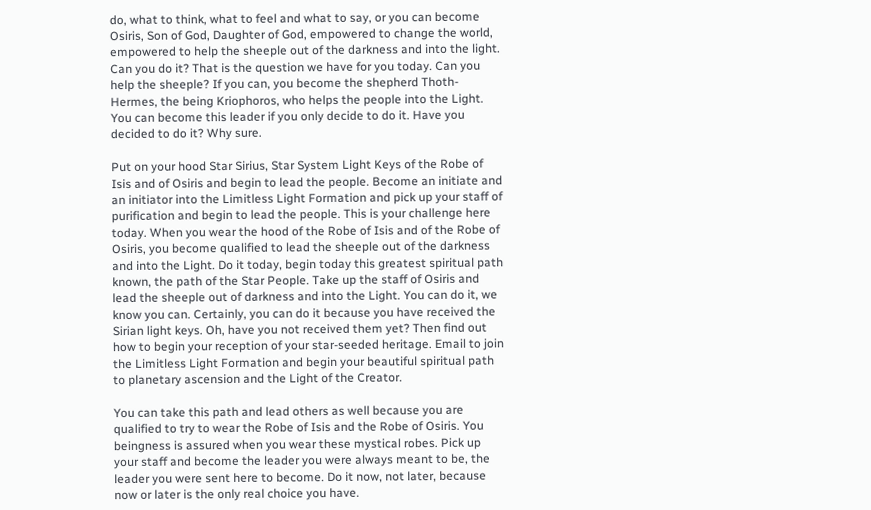do, what to think, what to feel and what to say, or you can become Osiris, Son of God, Daughter of God, empowered to change the world, empowered to help the sheeple out of the darkness and into the light. Can you do it? That is the question we have for you today. Can you help the sheeple? If you can, you become the shepherd Thoth-Hermes, the being Kriophoros, who helps the people into the Light. You can become this leader if you only decide to do it. Have you decided to do it? Why sure.

Put on your hood Star Sirius, Star System Light Keys of the Robe of Isis and of Osiris and begin to lead the people. Become an initiate and an initiator into the Limitless Light Formation and pick up your staff of purification and begin to lead the people. This is your challenge here today. When you wear the hood of the Robe of Isis and of the Robe of Osiris, you become qualified to lead the sheeple out of the darkness and into the Light. Do it today, begin today this greatest spiritual path known, the path of the Star People. Take up the staff of Osiris and lead the sheeple out of darkness and into the Light. You can do it, we know you can. Certainly, you can do it because you have received the Sirian light keys. Oh, have you not received them yet? Then find out how to begin your reception of your star-seeded heritage. Email to join the Limitless Light Formation and begin your beautiful spiritual path to planetary ascension and the Light of the Creator.

You can take this path and lead others as well because you are qualified to try to wear the Robe of Isis and the Robe of Osiris. You beingness is assured when you wear these mystical robes. Pick up your staff and become the leader you were always meant to be, the leader you were sent here to become. Do it now, not later, because now or later is the only real choice you have.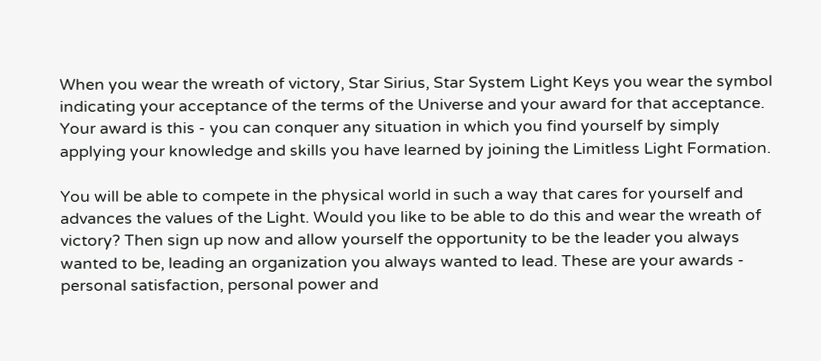When you wear the wreath of victory, Star Sirius, Star System Light Keys you wear the symbol indicating your acceptance of the terms of the Universe and your award for that acceptance. Your award is this - you can conquer any situation in which you find yourself by simply applying your knowledge and skills you have learned by joining the Limitless Light Formation.

You will be able to compete in the physical world in such a way that cares for yourself and advances the values of the Light. Would you like to be able to do this and wear the wreath of victory? Then sign up now and allow yourself the opportunity to be the leader you always wanted to be, leading an organization you always wanted to lead. These are your awards - personal satisfaction, personal power and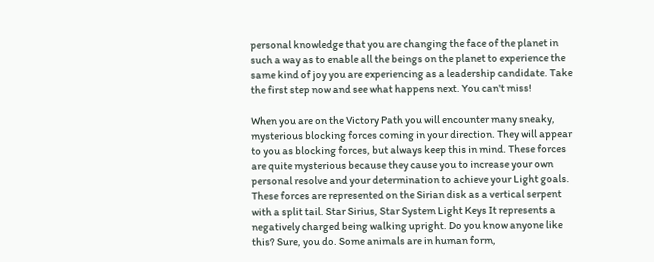personal knowledge that you are changing the face of the planet in such a way as to enable all the beings on the planet to experience the same kind of joy you are experiencing as a leadership candidate. Take the first step now and see what happens next. You can't miss!

When you are on the Victory Path you will encounter many sneaky, mysterious blocking forces coming in your direction. They will appear to you as blocking forces, but always keep this in mind. These forces are quite mysterious because they cause you to increase your own personal resolve and your determination to achieve your Light goals. These forces are represented on the Sirian disk as a vertical serpent with a split tail. Star Sirius, Star System Light Keys It represents a negatively charged being walking upright. Do you know anyone like this? Sure, you do. Some animals are in human form,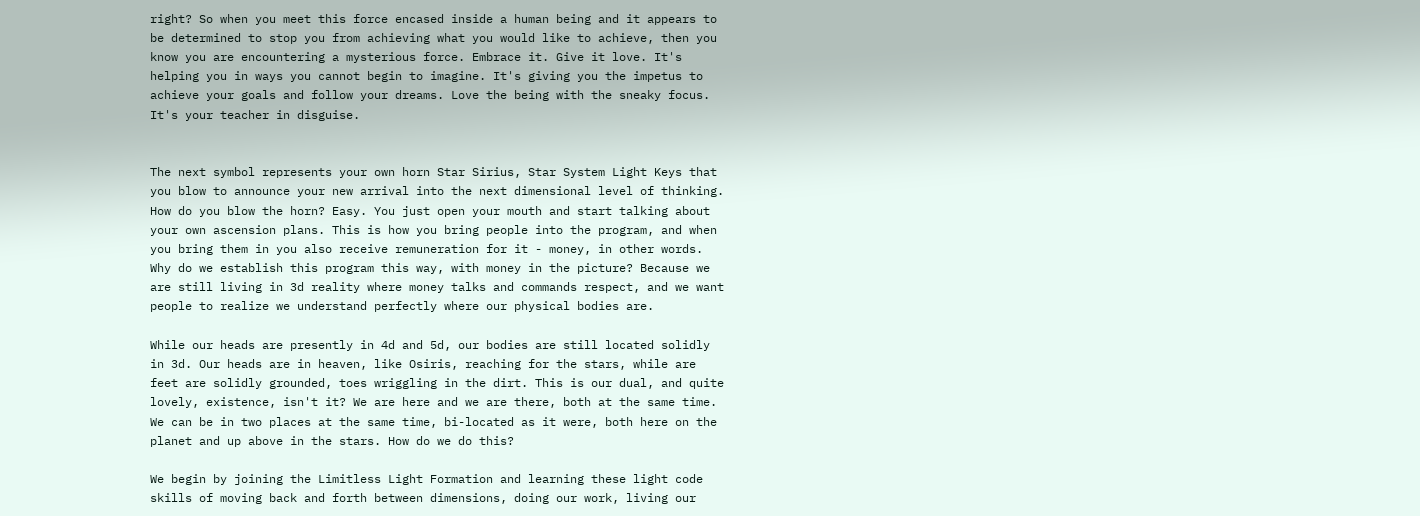right? So when you meet this force encased inside a human being and it appears to be determined to stop you from achieving what you would like to achieve, then you know you are encountering a mysterious force. Embrace it. Give it love. It's helping you in ways you cannot begin to imagine. It's giving you the impetus to achieve your goals and follow your dreams. Love the being with the sneaky focus. It's your teacher in disguise.


The next symbol represents your own horn Star Sirius, Star System Light Keys that you blow to announce your new arrival into the next dimensional level of thinking. How do you blow the horn? Easy. You just open your mouth and start talking about your own ascension plans. This is how you bring people into the program, and when you bring them in you also receive remuneration for it - money, in other words. Why do we establish this program this way, with money in the picture? Because we are still living in 3d reality where money talks and commands respect, and we want people to realize we understand perfectly where our physical bodies are.

While our heads are presently in 4d and 5d, our bodies are still located solidly in 3d. Our heads are in heaven, like Osiris, reaching for the stars, while are feet are solidly grounded, toes wriggling in the dirt. This is our dual, and quite lovely, existence, isn't it? We are here and we are there, both at the same time. We can be in two places at the same time, bi-located as it were, both here on the planet and up above in the stars. How do we do this?

We begin by joining the Limitless Light Formation and learning these light code skills of moving back and forth between dimensions, doing our work, living our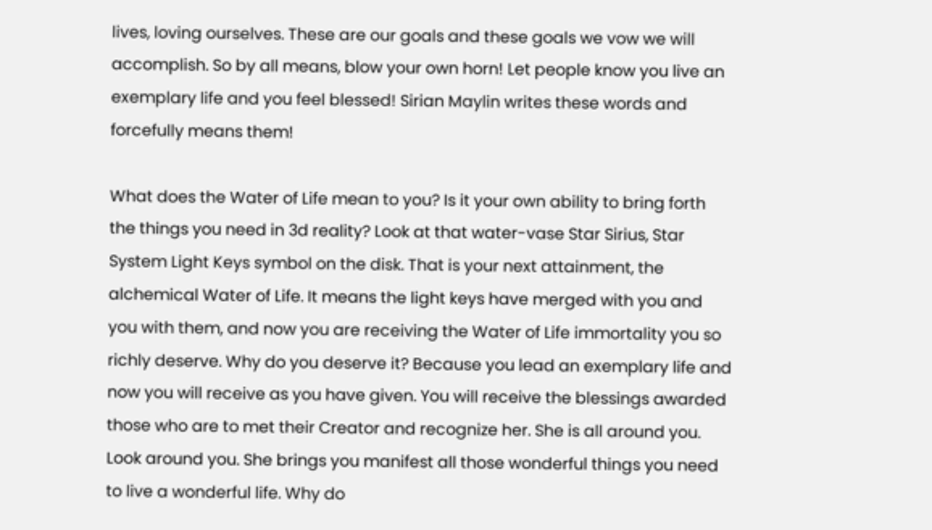lives, loving ourselves. These are our goals and these goals we vow we will accomplish. So by all means, blow your own horn! Let people know you live an exemplary life and you feel blessed! Sirian Maylin writes these words and forcefully means them!

What does the Water of Life mean to you? Is it your own ability to bring forth the things you need in 3d reality? Look at that water-vase Star Sirius, Star System Light Keys symbol on the disk. That is your next attainment, the alchemical Water of Life. It means the light keys have merged with you and you with them, and now you are receiving the Water of Life immortality you so richly deserve. Why do you deserve it? Because you lead an exemplary life and now you will receive as you have given. You will receive the blessings awarded those who are to met their Creator and recognize her. She is all around you. Look around you. She brings you manifest all those wonderful things you need to live a wonderful life. Why do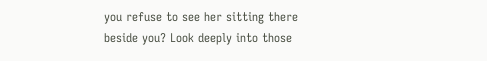you refuse to see her sitting there beside you? Look deeply into those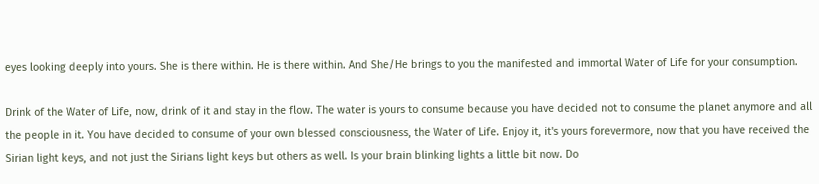eyes looking deeply into yours. She is there within. He is there within. And She/He brings to you the manifested and immortal Water of Life for your consumption.

Drink of the Water of Life, now, drink of it and stay in the flow. The water is yours to consume because you have decided not to consume the planet anymore and all the people in it. You have decided to consume of your own blessed consciousness, the Water of Life. Enjoy it, it's yours forevermore, now that you have received the Sirian light keys, and not just the Sirians light keys but others as well. Is your brain blinking lights a little bit now. Do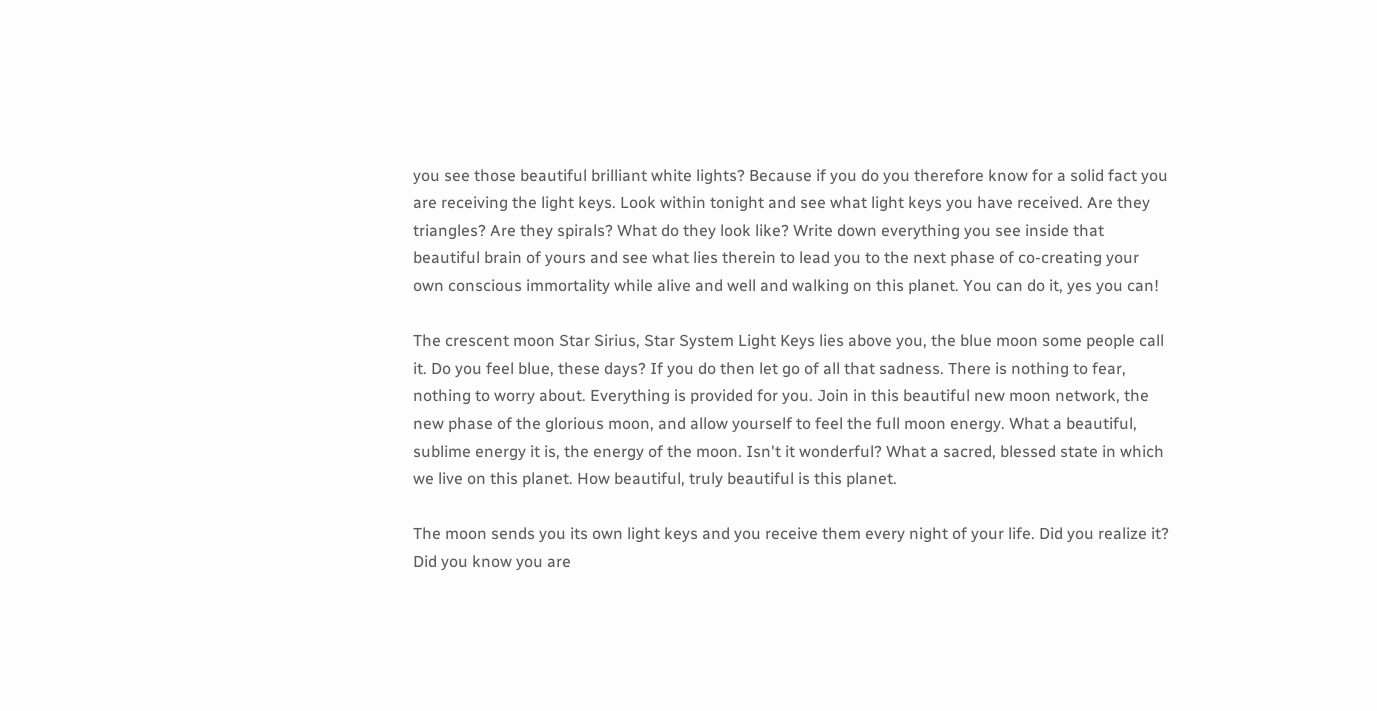you see those beautiful brilliant white lights? Because if you do you therefore know for a solid fact you are receiving the light keys. Look within tonight and see what light keys you have received. Are they triangles? Are they spirals? What do they look like? Write down everything you see inside that beautiful brain of yours and see what lies therein to lead you to the next phase of co-creating your own conscious immortality while alive and well and walking on this planet. You can do it, yes you can!

The crescent moon Star Sirius, Star System Light Keys lies above you, the blue moon some people call it. Do you feel blue, these days? If you do then let go of all that sadness. There is nothing to fear, nothing to worry about. Everything is provided for you. Join in this beautiful new moon network, the new phase of the glorious moon, and allow yourself to feel the full moon energy. What a beautiful, sublime energy it is, the energy of the moon. Isn't it wonderful? What a sacred, blessed state in which we live on this planet. How beautiful, truly beautiful is this planet.

The moon sends you its own light keys and you receive them every night of your life. Did you realize it? Did you know you are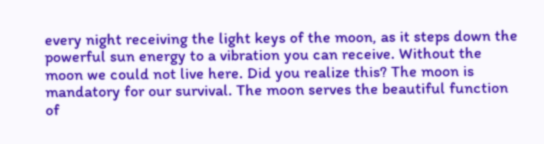every night receiving the light keys of the moon, as it steps down the powerful sun energy to a vibration you can receive. Without the moon we could not live here. Did you realize this? The moon is mandatory for our survival. The moon serves the beautiful function of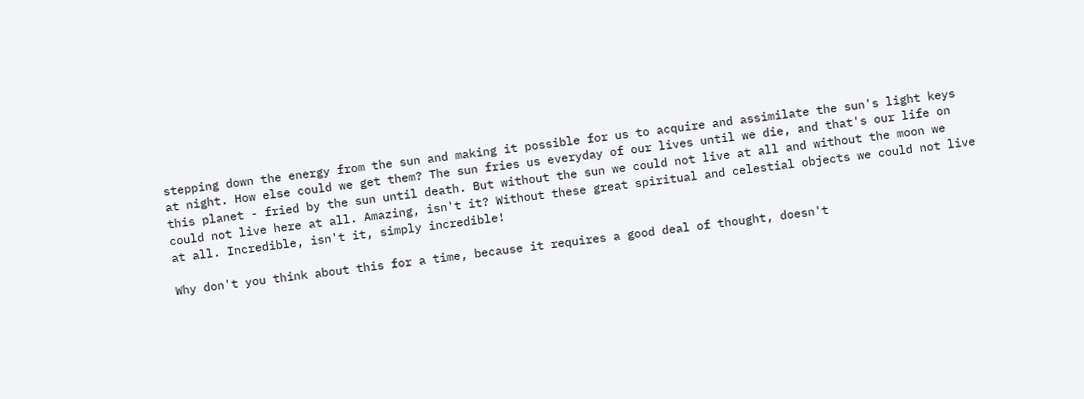stepping down the energy from the sun and making it possible for us to acquire and assimilate the sun's light keys at night. How else could we get them? The sun fries us everyday of our lives until we die, and that's our life on this planet - fried by the sun until death. But without the sun we could not live at all and without the moon we could not live here at all. Amazing, isn't it? Without these great spiritual and celestial objects we could not live at all. Incredible, isn't it, simply incredible!

Why don't you think about this for a time, because it requires a good deal of thought, doesn't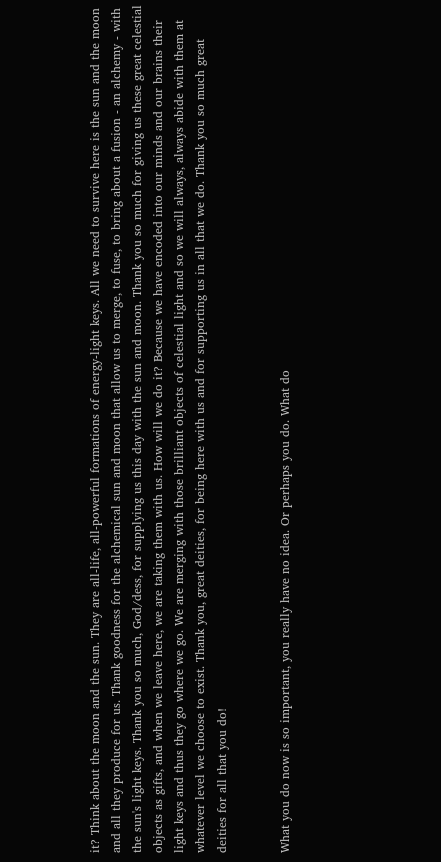it? Think about the moon and the sun. They are all-life, all-powerful formations of energy-light keys. All we need to survive here is the sun and the moon and all they produce for us. Thank goodness for the alchemical sun and moon that allow us to merge, to fuse, to bring about a fusion - an alchemy - with the sun's light keys. Thank you so much, God/dess, for supplying us this day with the sun and moon. Thank you so much for giving us these great celestial objects as gifts, and when we leave here, we are taking them with us. How will we do it? Because we have encoded into our minds and our brains their light keys and thus they go where we go. We are merging with those brilliant objects of celestial light and so we will always, always abide with them at whatever level we choose to exist. Thank you, great deities, for being here with us and for supporting us in all that we do. Thank you so much great deities for all that you do!


What you do now is so important, you really have no idea. Or perhaps you do. What do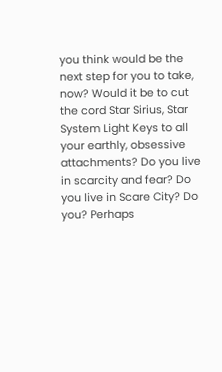you think would be the next step for you to take, now? Would it be to cut the cord Star Sirius, Star System Light Keys to all your earthly, obsessive attachments? Do you live in scarcity and fear? Do you live in Scare City? Do you? Perhaps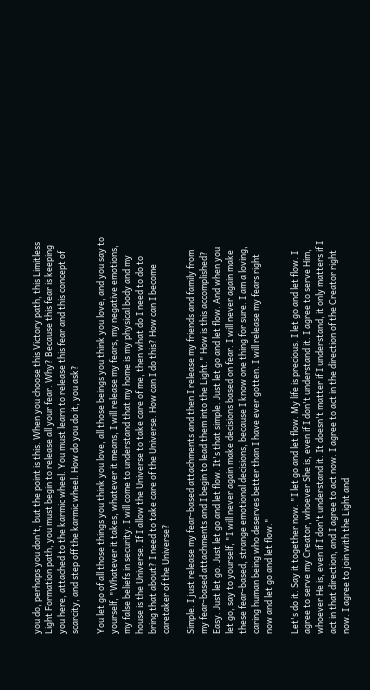you do, perhaps you don't, but the point is this. When you choose this Victory path, this Limitless Light Formation path, you must begin to release all your fear. Why? Because this fear is keeping you here, attached to the karmic wheel. You must learn to release this fear and this concept of scarcity, and step off the karmic wheel. How do you do it, you ask?

You let go of all those things you think you love, all those beings you think you love, and you say to yourself, "Whatever it takes, whatever it means, I will release my fears, my negative emotions, my false beliefs in security. I will come to understand that my home is my physical body and my house is the Universe. If I allow the Universe to take care of me, then what do I need to do to bring that about? I need to take care of the Universe. How can I do this? How can I become caretaker of the Universe?

Simple. I just release my fear-based attachments and then I release my friends and family from my fear-based attachments and I begin to lead them into the Light." How is this accomplished? Easy. Just let go. Just let go and let flow. It's that simple. Just let go and let flow. And when you let go, say to yourself, "I will never again make decisions based on fear. I will never again make these fear-based, strange emotional decisions, because I know one thing for sure. I am a loving, caring human being who deserves better than I have ever gotten. I will release my fears right now and let go and let flow."

Let's do it. Say it together now. "I let go and let flow. My life is precious. I let go and let flow. I agree to serve my Creator, whoever She is, even if I don't understand it. I agree to serve Him, whoever He is, even if I don't understand it. It doesn't matter if I understand, it only matters if I act in that direction, and I agree to act now. I agree to act in the direction of the Creator right now. I agree to join with the Light and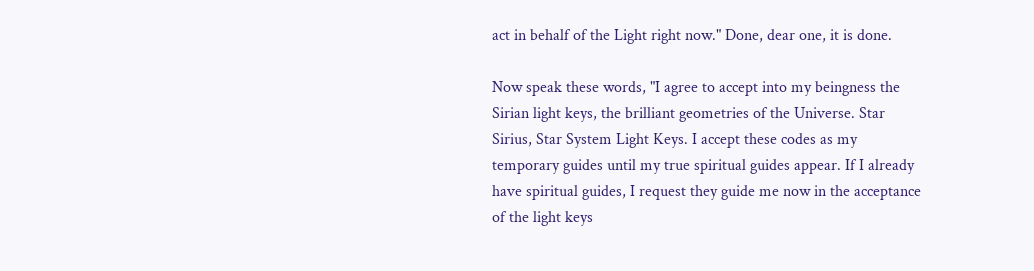act in behalf of the Light right now." Done, dear one, it is done.

Now speak these words, "I agree to accept into my beingness the Sirian light keys, the brilliant geometries of the Universe. Star Sirius, Star System Light Keys. I accept these codes as my temporary guides until my true spiritual guides appear. If I already have spiritual guides, I request they guide me now in the acceptance of the light keys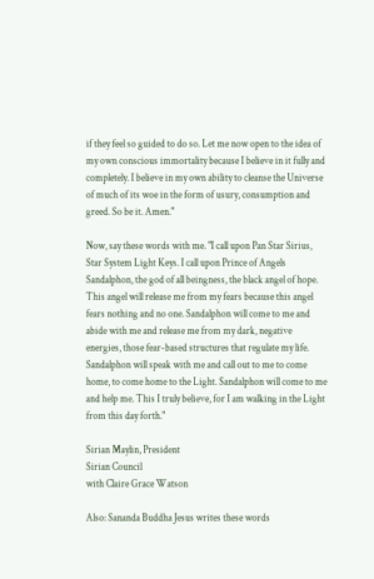if they feel so guided to do so. Let me now open to the idea of my own conscious immortality because I believe in it fully and completely. I believe in my own ability to cleanse the Universe of much of its woe in the form of usury, consumption and greed. So be it. Amen."

Now, say these words with me. "I call upon Pan Star Sirius, Star System Light Keys. I call upon Prince of Angels Sandalphon, the god of all beingness, the black angel of hope. This angel will release me from my fears because this angel fears nothing and no one. Sandalphon will come to me and abide with me and release me from my dark, negative energies, those fear-based structures that regulate my life. Sandalphon will speak with me and call out to me to come home, to come home to the Light. Sandalphon will come to me and help me. This I truly believe, for I am walking in the Light from this day forth."

Sirian Maylin, President
Sirian Council
with Claire Grace Watson

Also: Sananda Buddha Jesus writes these words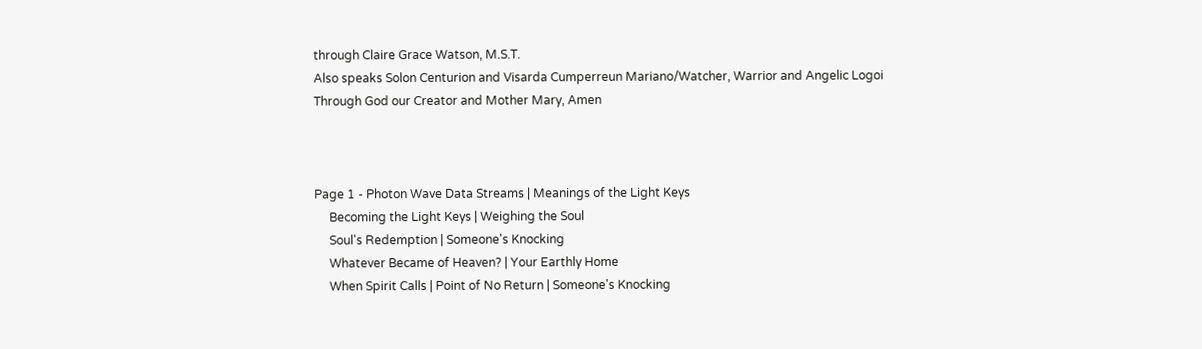through Claire Grace Watson, M.S.T.
Also speaks Solon Centurion and Visarda Cumperreun Mariano/Watcher, Warrior and Angelic Logoi
Through God our Creator and Mother Mary, Amen



Page 1 - Photon Wave Data Streams | Meanings of the Light Keys
     Becoming the Light Keys | Weighing the Soul
     Soul's Redemption | Someone's Knocking
     Whatever Became of Heaven? | Your Earthly Home
     When Spirit Calls | Point of No Return | Someone's Knocking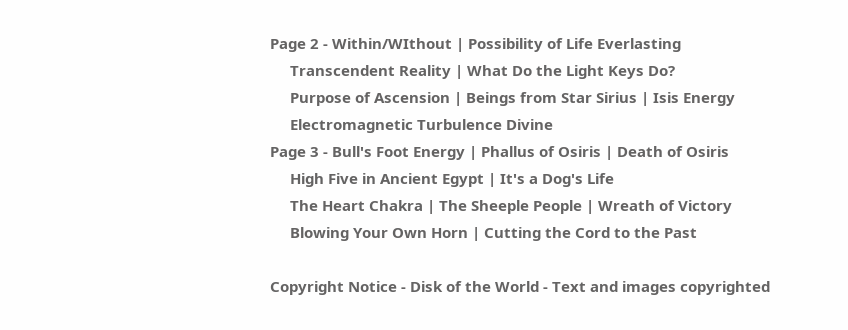Page 2 - Within/WIthout | Possibility of Life Everlasting
     Transcendent Reality | What Do the Light Keys Do?
     Purpose of Ascension | Beings from Star Sirius | Isis Energy
     Electromagnetic Turbulence Divine
Page 3 - Bull's Foot Energy | Phallus of Osiris | Death of Osiris
     High Five in Ancient Egypt | It's a Dog's Life
     The Heart Chakra | The Sheeple People | Wreath of Victory
     Blowing Your Own Horn | Cutting the Cord to the Past

Copyright Notice - Disk of the World - Text and images copyrighted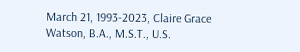March 21, 1993-2023, Claire Grace Watson, B.A., M.S.T., U.S.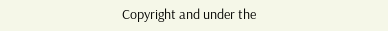Copyright and under the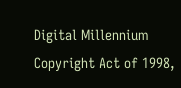Digital Millennium Copyright Act of 1998,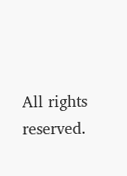All rights reserved.